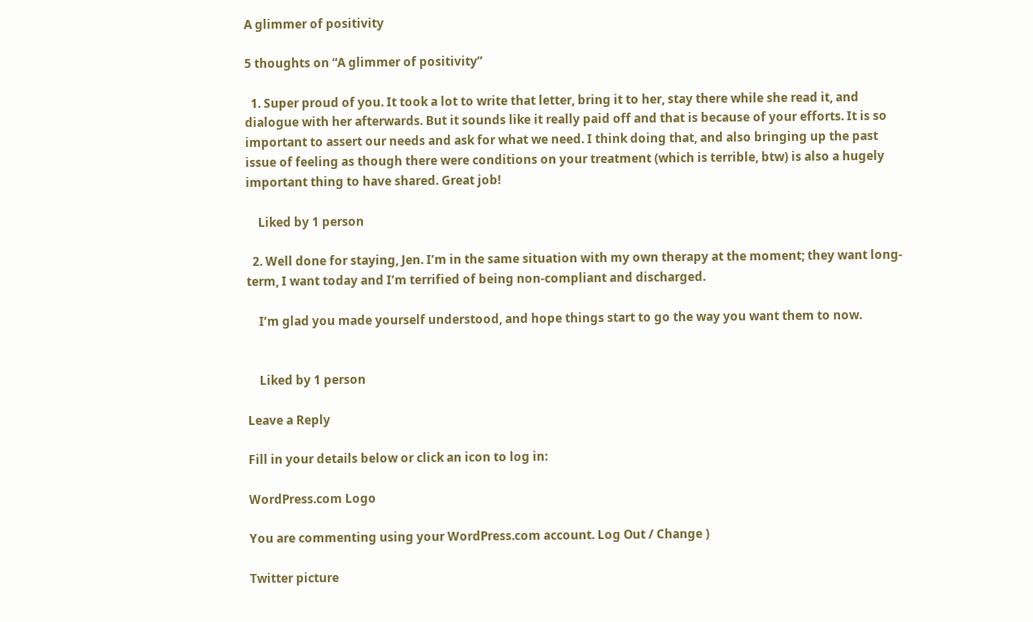A glimmer of positivity

5 thoughts on “A glimmer of positivity”

  1. Super proud of you. It took a lot to write that letter, bring it to her, stay there while she read it, and dialogue with her afterwards. But it sounds like it really paid off and that is because of your efforts. It is so important to assert our needs and ask for what we need. I think doing that, and also bringing up the past issue of feeling as though there were conditions on your treatment (which is terrible, btw) is also a hugely important thing to have shared. Great job!

    Liked by 1 person

  2. Well done for staying, Jen. I’m in the same situation with my own therapy at the moment; they want long-term, I want today and I’m terrified of being non-compliant and discharged.

    I’m glad you made yourself understood, and hope things start to go the way you want them to now.


    Liked by 1 person

Leave a Reply

Fill in your details below or click an icon to log in:

WordPress.com Logo

You are commenting using your WordPress.com account. Log Out / Change )

Twitter picture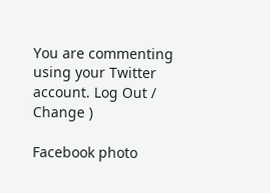You are commenting using your Twitter account. Log Out / Change )

Facebook photo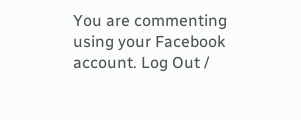You are commenting using your Facebook account. Log Out /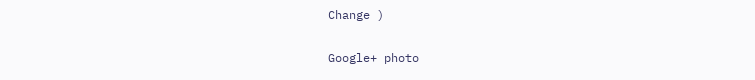Change )

Google+ photo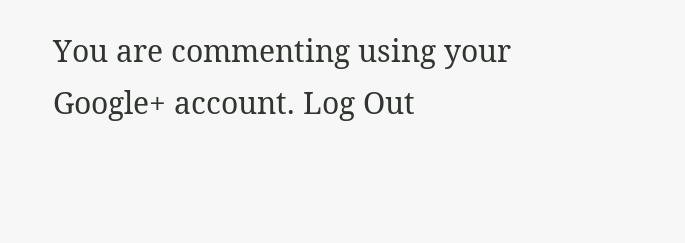You are commenting using your Google+ account. Log Out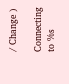/ Change )

Connecting to %s